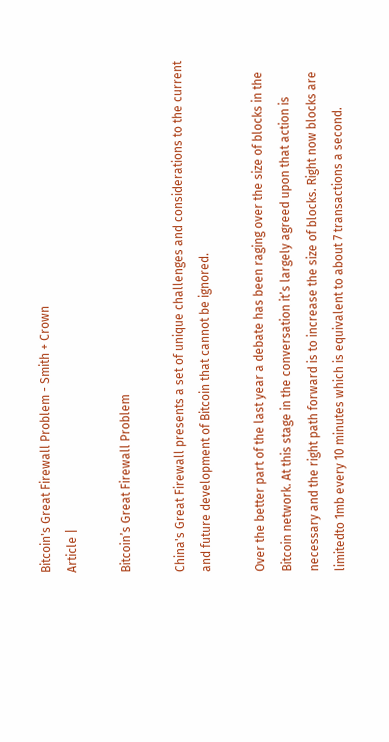Bitcoin's Great Firewall Problem - Smith + Crown
Article |

Bitcoin’s Great Firewall Problem

China's Great Firewall presents a set of unique challenges and considerations to the current and future development of Bitcoin that cannot be ignored.

Over the better part of the last year a debate has been raging over the size of blocks in the Bitcoin network. At this stage in the conversation it’s largely agreed upon that action is necessary and the right path forward is to increase the size of blocks. Right now blocks are limitedto 1mb every 10 minutes which is equivalent to about 7 transactions a second.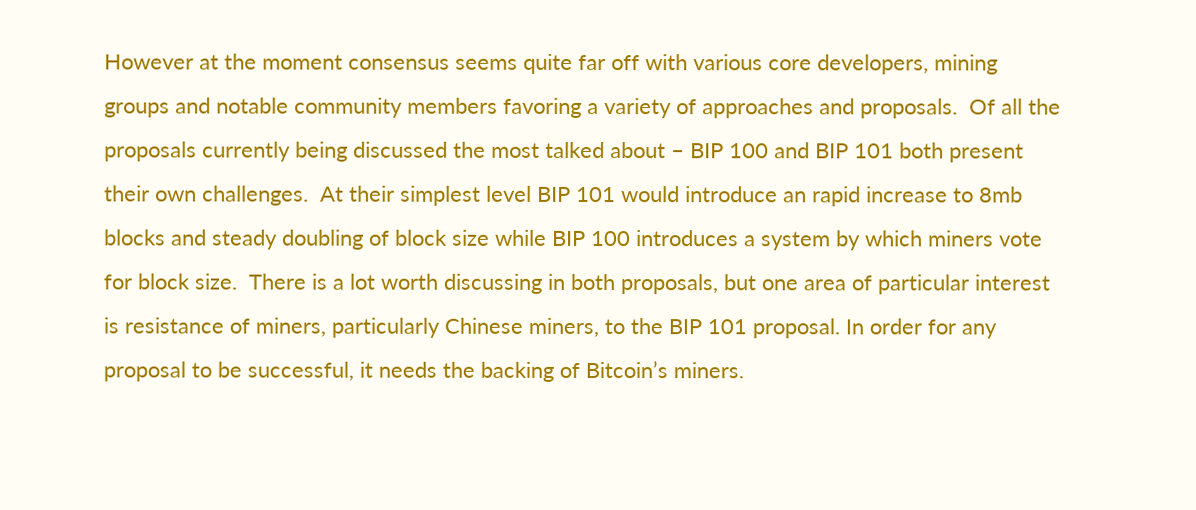However at the moment consensus seems quite far off with various core developers, mining groups and notable community members favoring a variety of approaches and proposals.  Of all the proposals currently being discussed the most talked about – BIP 100 and BIP 101 both present their own challenges.  At their simplest level BIP 101 would introduce an rapid increase to 8mb blocks and steady doubling of block size while BIP 100 introduces a system by which miners vote for block size.  There is a lot worth discussing in both proposals, but one area of particular interest is resistance of miners, particularly Chinese miners, to the BIP 101 proposal. In order for any proposal to be successful, it needs the backing of Bitcoin’s miners.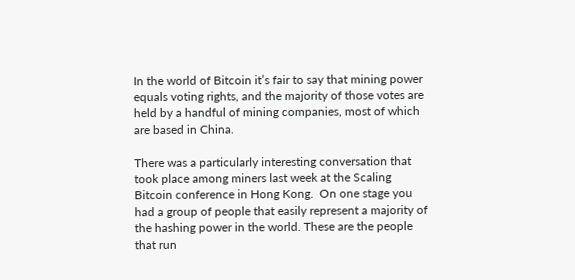In the world of Bitcoin it’s fair to say that mining power equals voting rights, and the majority of those votes are held by a handful of mining companies, most of which are based in China.

There was a particularly interesting conversation that took place among miners last week at the Scaling Bitcoin conference in Hong Kong.  On one stage you had a group of people that easily represent a majority of the hashing power in the world. These are the people that run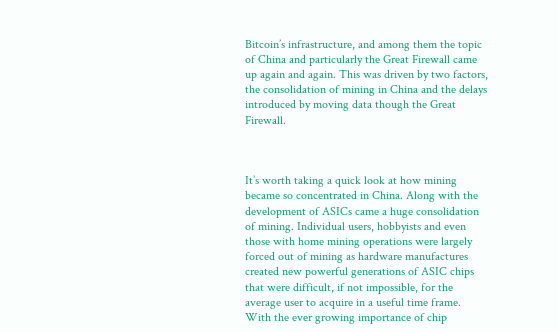Bitcoin’s infrastructure, and among them the topic of China and particularly the Great Firewall came up again and again. This was driven by two factors, the consolidation of mining in China and the delays introduced by moving data though the Great Firewall.



It’s worth taking a quick look at how mining became so concentrated in China. Along with the development of ASICs came a huge consolidation of mining. Individual users, hobbyists and even those with home mining operations were largely forced out of mining as hardware manufactures created new powerful generations of ASIC chips that were difficult, if not impossible, for the average user to acquire in a useful time frame.  With the ever growing importance of chip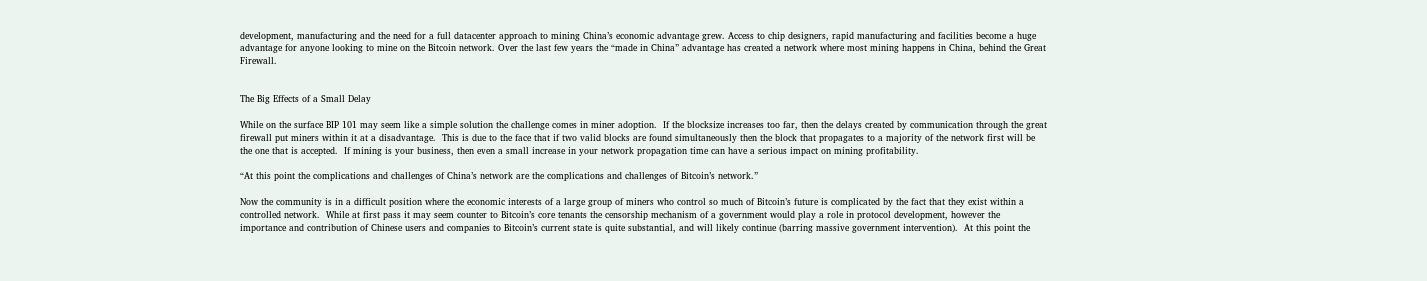development, manufacturing and the need for a full datacenter approach to mining China’s economic advantage grew. Access to chip designers, rapid manufacturing and facilities become a huge advantage for anyone looking to mine on the Bitcoin network. Over the last few years the “made in China” advantage has created a network where most mining happens in China, behind the Great Firewall.


The Big Effects of a Small Delay

While on the surface BIP 101 may seem like a simple solution the challenge comes in miner adoption.  If the blocksize increases too far, then the delays created by communication through the great firewall put miners within it at a disadvantage.  This is due to the face that if two valid blocks are found simultaneously then the block that propagates to a majority of the network first will be the one that is accepted.  If mining is your business, then even a small increase in your network propagation time can have a serious impact on mining profitability.

“At this point the complications and challenges of China’s network are the complications and challenges of Bitcoin’s network.”

Now the community is in a difficult position where the economic interests of a large group of miners who control so much of Bitcoin’s future is complicated by the fact that they exist within a controlled network.  While at first pass it may seem counter to Bitcoin’s core tenants the censorship mechanism of a government would play a role in protocol development, however the importance and contribution of Chinese users and companies to Bitcoin’s current state is quite substantial, and will likely continue (barring massive government intervention).  At this point the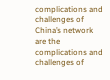complications and challenges of China’s network are the complications and challenges of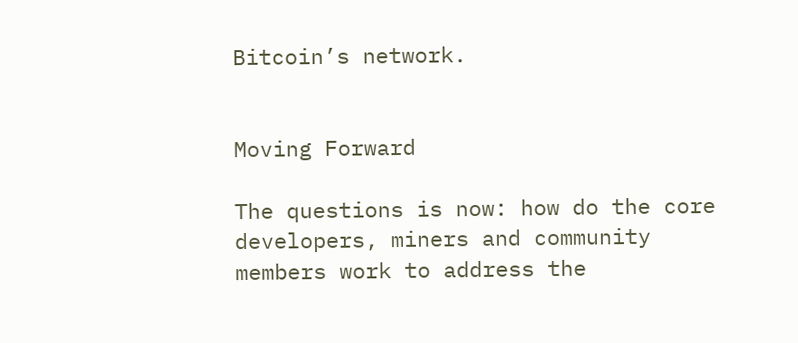Bitcoin’s network.


Moving Forward

The questions is now: how do the core developers, miners and community members work to address the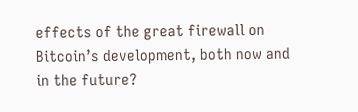effects of the great firewall on Bitcoin’s development, both now and in the future?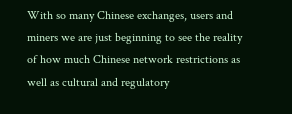With so many Chinese exchanges, users and miners we are just beginning to see the reality of how much Chinese network restrictions as well as cultural and regulatory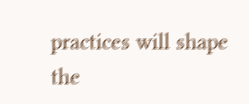practices will shape the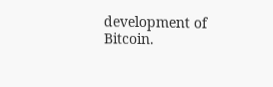development of Bitcoin.